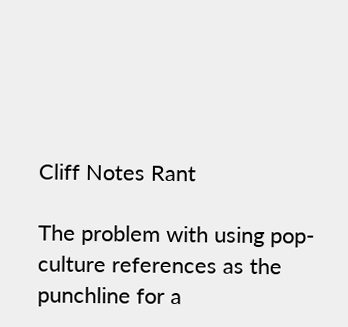Cliff Notes Rant

The problem with using pop-culture references as the punchline for a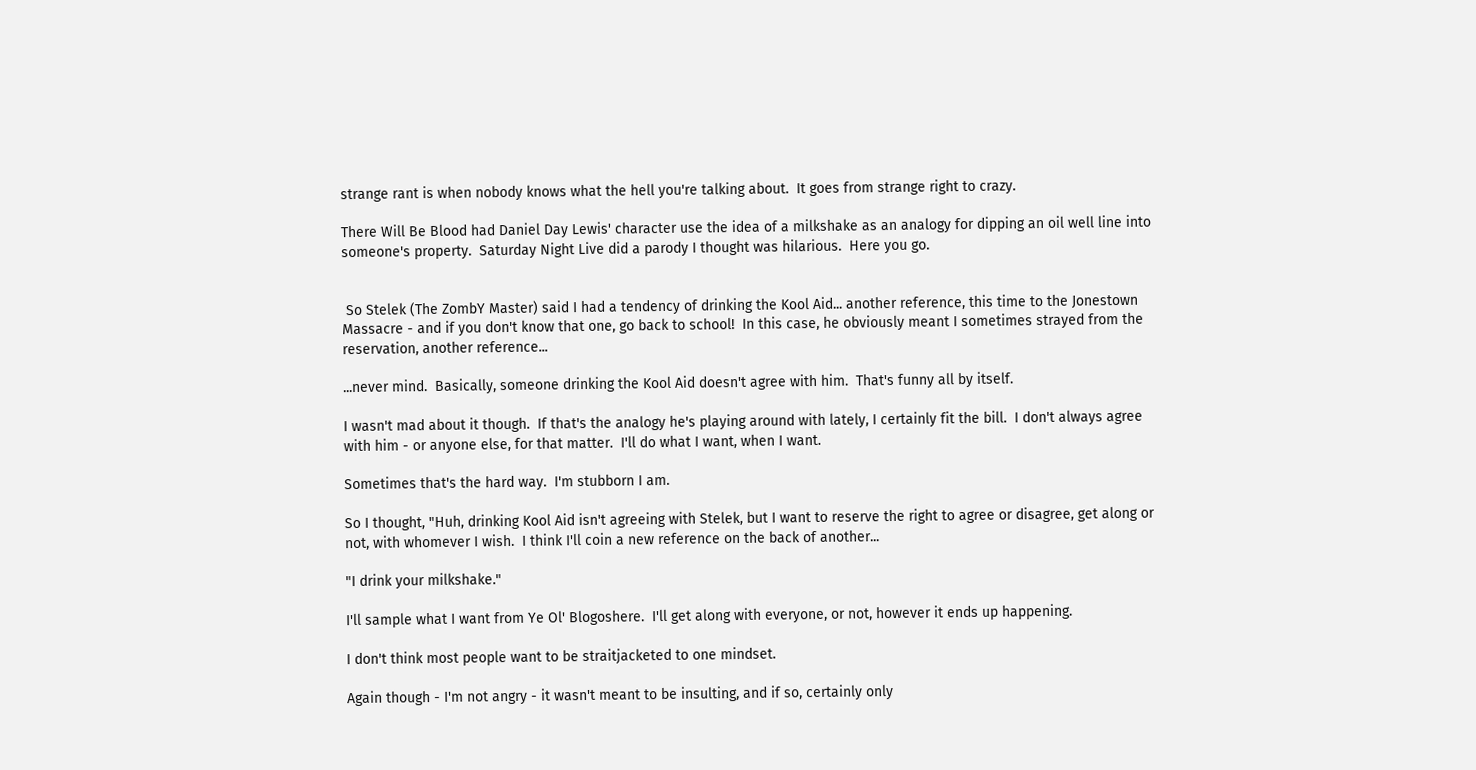strange rant is when nobody knows what the hell you're talking about.  It goes from strange right to crazy.

There Will Be Blood had Daniel Day Lewis' character use the idea of a milkshake as an analogy for dipping an oil well line into someone's property.  Saturday Night Live did a parody I thought was hilarious.  Here you go.


 So Stelek (The ZombY Master) said I had a tendency of drinking the Kool Aid... another reference, this time to the Jonestown Massacre - and if you don't know that one, go back to school!  In this case, he obviously meant I sometimes strayed from the reservation, another reference...

...never mind.  Basically, someone drinking the Kool Aid doesn't agree with him.  That's funny all by itself.

I wasn't mad about it though.  If that's the analogy he's playing around with lately, I certainly fit the bill.  I don't always agree with him - or anyone else, for that matter.  I'll do what I want, when I want.

Sometimes that's the hard way.  I'm stubborn I am.

So I thought, "Huh, drinking Kool Aid isn't agreeing with Stelek, but I want to reserve the right to agree or disagree, get along or not, with whomever I wish.  I think I'll coin a new reference on the back of another...

"I drink your milkshake."

I'll sample what I want from Ye Ol' Blogoshere.  I'll get along with everyone, or not, however it ends up happening.

I don't think most people want to be straitjacketed to one mindset.

Again though - I'm not angry - it wasn't meant to be insulting, and if so, certainly only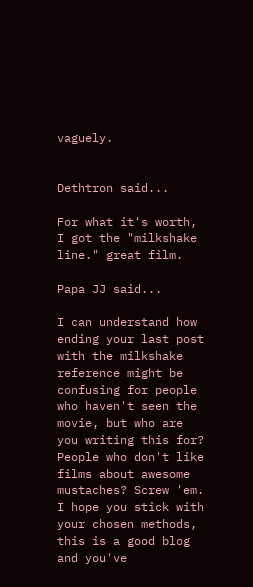vaguely.


Dethtron said...

For what it's worth, I got the "milkshake line." great film.

Papa JJ said...

I can understand how ending your last post with the milkshake reference might be confusing for people who haven't seen the movie, but who are you writing this for? People who don't like films about awesome mustaches? Screw 'em. I hope you stick with your chosen methods, this is a good blog and you've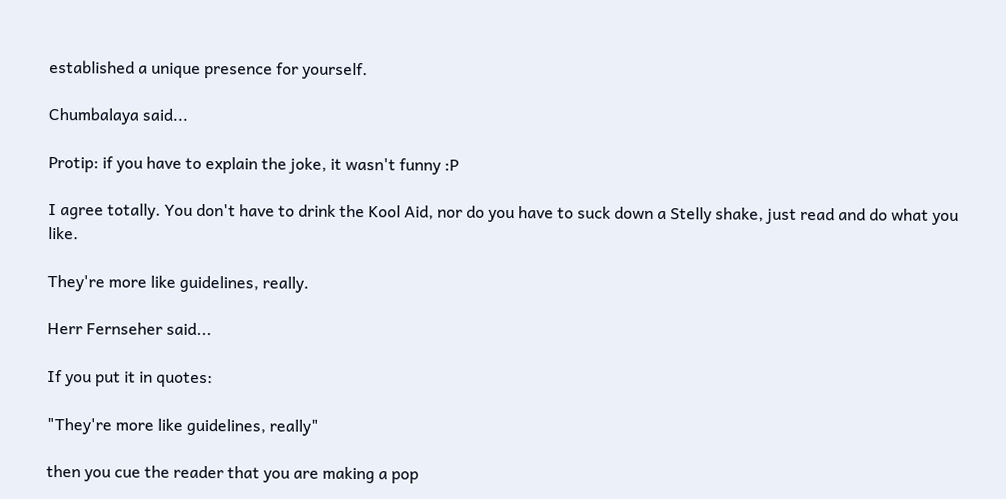established a unique presence for yourself.

Chumbalaya said...

Protip: if you have to explain the joke, it wasn't funny :P

I agree totally. You don't have to drink the Kool Aid, nor do you have to suck down a Stelly shake, just read and do what you like.

They're more like guidelines, really.

Herr Fernseher said...

If you put it in quotes:

"They're more like guidelines, really"

then you cue the reader that you are making a pop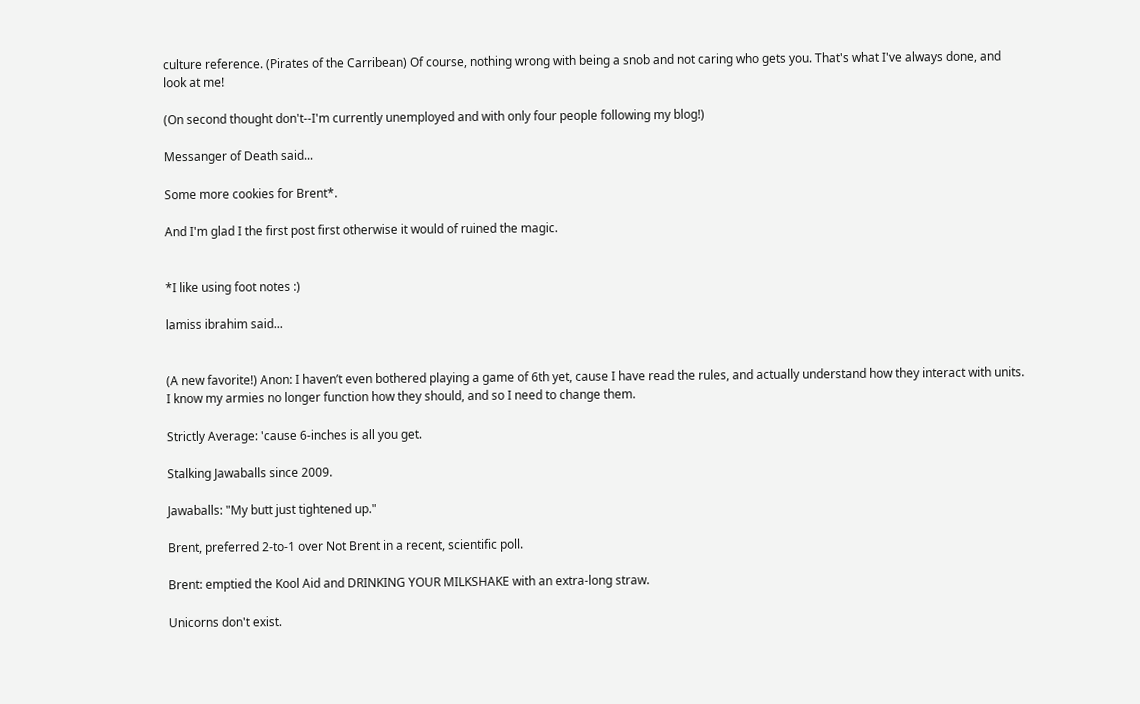culture reference. (Pirates of the Carribean) Of course, nothing wrong with being a snob and not caring who gets you. That's what I've always done, and look at me!

(On second thought don't--I'm currently unemployed and with only four people following my blog!)

Messanger of Death said...

Some more cookies for Brent*.

And I'm glad I the first post first otherwise it would of ruined the magic.


*I like using foot notes :)

lamiss ibrahim said...


(A new favorite!) Anon: I haven’t even bothered playing a game of 6th yet, cause I have read the rules, and actually understand how they interact with units. I know my armies no longer function how they should, and so I need to change them.

Strictly Average: 'cause 6-inches is all you get.

Stalking Jawaballs since 2009.

Jawaballs: "My butt just tightened up."

Brent, preferred 2-to-1 over Not Brent in a recent, scientific poll.

Brent: emptied the Kool Aid and DRINKING YOUR MILKSHAKE with an extra-long straw.

Unicorns don't exist.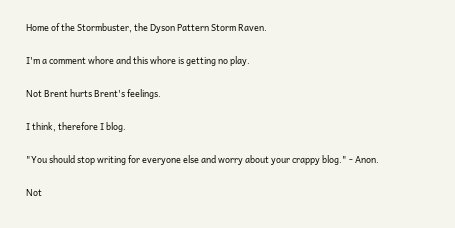Home of the Stormbuster, the Dyson Pattern Storm Raven.

I'm a comment whore and this whore is getting no play.

Not Brent hurts Brent's feelings.

I think, therefore I blog.

"You should stop writing for everyone else and worry about your crappy blog." - Anon.

Not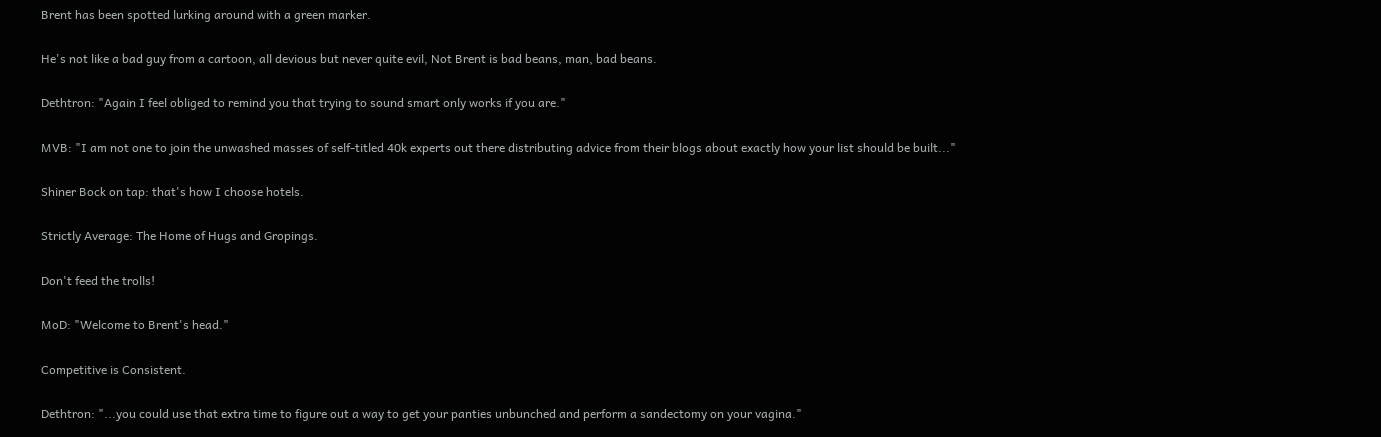Brent has been spotted lurking around with a green marker.

He's not like a bad guy from a cartoon, all devious but never quite evil, Not Brent is bad beans, man, bad beans.

Dethtron: "Again I feel obliged to remind you that trying to sound smart only works if you are."

MVB: "I am not one to join the unwashed masses of self-titled 40k experts out there distributing advice from their blogs about exactly how your list should be built..."

Shiner Bock on tap: that's how I choose hotels.

Strictly Average: The Home of Hugs and Gropings.

Don't feed the trolls!

MoD: "Welcome to Brent's head."

Competitive is Consistent.

Dethtron: "...you could use that extra time to figure out a way to get your panties unbunched and perform a sandectomy on your vagina."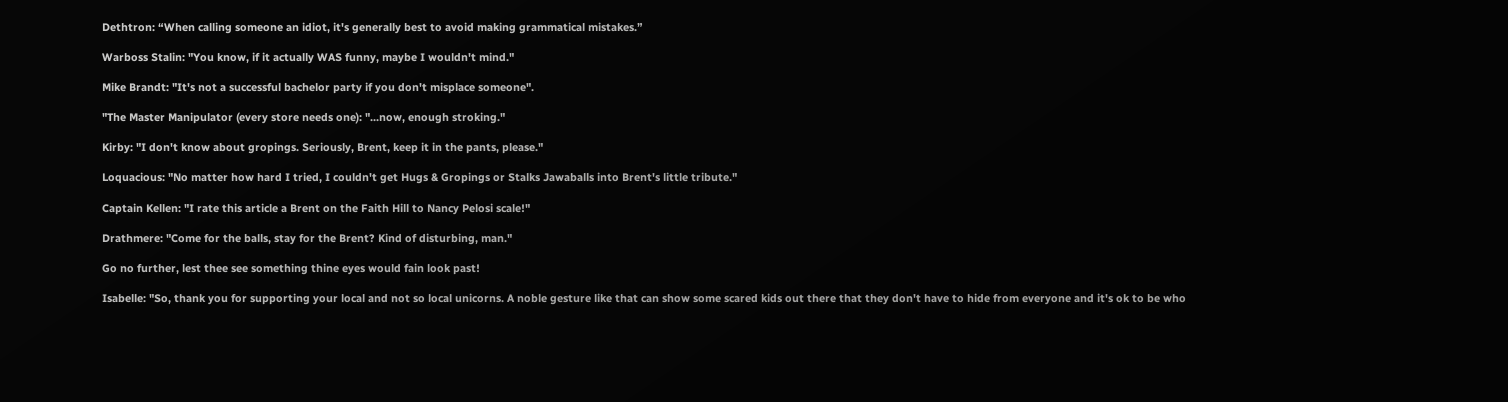Dethtron: “When calling someone an idiot, it's generally best to avoid making grammatical mistakes.”

Warboss Stalin: "You know, if it actually WAS funny, maybe I wouldn't mind."

Mike Brandt: "It's not a successful bachelor party if you don't misplace someone".

"The Master Manipulator (every store needs one): "...now, enough stroking."

Kirby: "I don't know about gropings. Seriously, Brent, keep it in the pants, please."

Loquacious: "No matter how hard I tried, I couldn't get Hugs & Gropings or Stalks Jawaballs into Brent's little tribute."

Captain Kellen: "I rate this article a Brent on the Faith Hill to Nancy Pelosi scale!"

Drathmere: "Come for the balls, stay for the Brent? Kind of disturbing, man."

Go no further, lest thee see something thine eyes would fain look past!

Isabelle: "So, thank you for supporting your local and not so local unicorns. A noble gesture like that can show some scared kids out there that they don't have to hide from everyone and it's ok to be who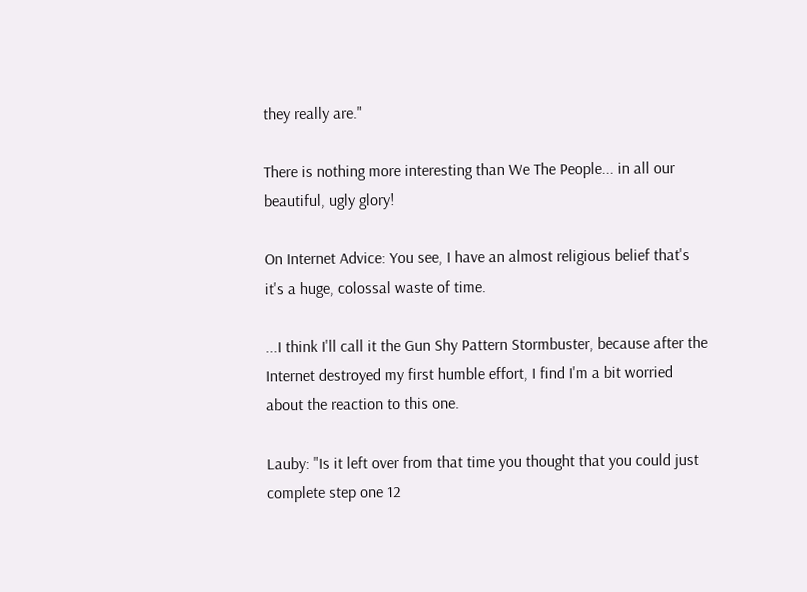they really are."

There is nothing more interesting than We The People... in all our beautiful, ugly glory!

On Internet Advice: You see, I have an almost religious belief that's it's a huge, colossal waste of time.

...I think I'll call it the Gun Shy Pattern Stormbuster, because after the Internet destroyed my first humble effort, I find I'm a bit worried about the reaction to this one.

Lauby: "Is it left over from that time you thought that you could just complete step one 12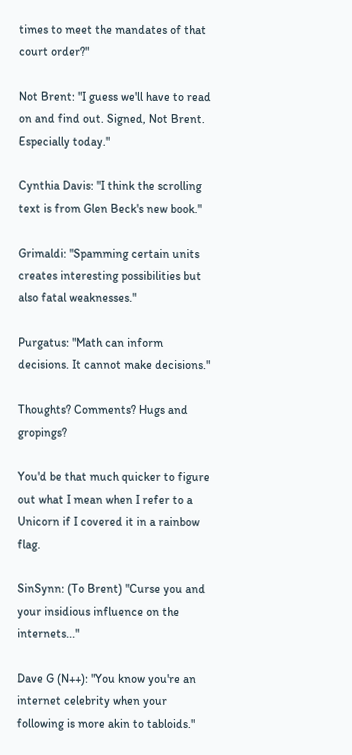times to meet the mandates of that court order?"

Not Brent: "I guess we'll have to read on and find out. Signed, Not Brent. Especially today."

Cynthia Davis: "I think the scrolling text is from Glen Beck's new book."

Grimaldi: "Spamming certain units creates interesting possibilities but also fatal weaknesses."

Purgatus: "Math can inform decisions. It cannot make decisions."

Thoughts? Comments? Hugs and gropings?

You'd be that much quicker to figure out what I mean when I refer to a Unicorn if I covered it in a rainbow flag.

SinSynn: (To Brent) "Curse you and your insidious influence on the internets..."

Dave G (N++): "You know you're an internet celebrity when your following is more akin to tabloids."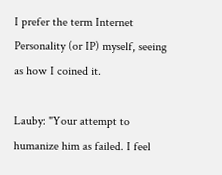I prefer the term Internet Personality (or IP) myself, seeing as how I coined it.

Lauby: "Your attempt to humanize him as failed. I feel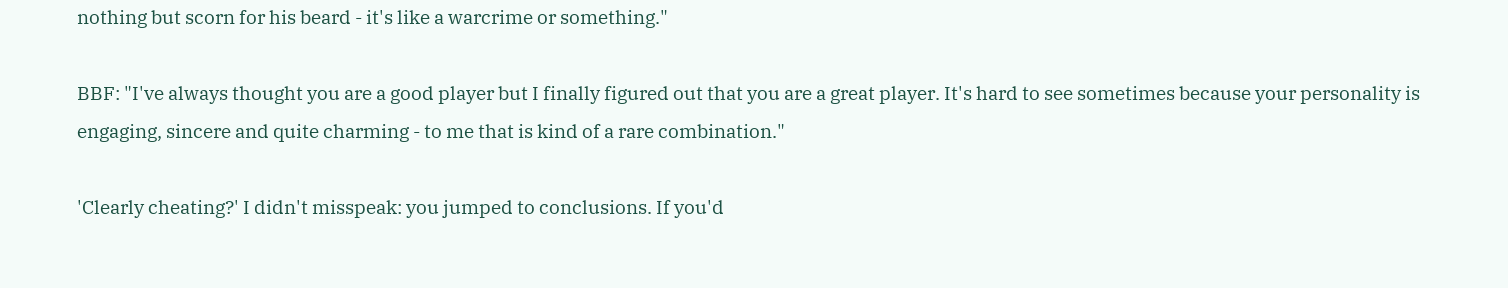nothing but scorn for his beard - it's like a warcrime or something."

BBF: "I've always thought you are a good player but I finally figured out that you are a great player. It's hard to see sometimes because your personality is engaging, sincere and quite charming - to me that is kind of a rare combination."

'Clearly cheating?' I didn't misspeak: you jumped to conclusions. If you'd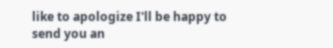like to apologize I'll be happy to send you an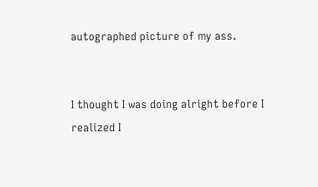autographed picture of my ass.


I thought I was doing alright before I realized I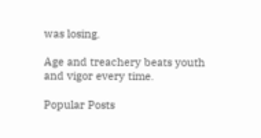was losing.

Age and treachery beats youth and vigor every time.

Popular Posts